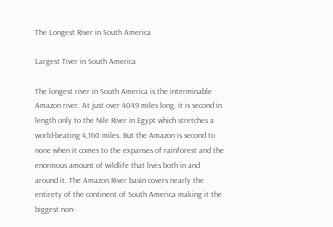The Longest River in South America

Largest Tiver in South America

The longest river in South America is the interminable Amazon river. At just over 4049 miles long, it is second in length only to the Nile River in Egypt which stretches a world-beating 4,160 miles. But the Amazon is second to none when it comes to the expanses of rainforest and the enormous amount of wildlife that lives both in and around it. The Amazon River basin covers nearly the entirety of the continent of South America making it the biggest non-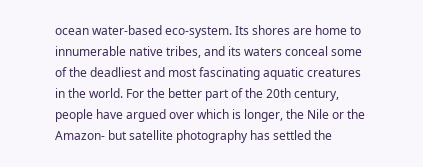ocean water-based eco-system. Its shores are home to innumerable native tribes, and its waters conceal some of the deadliest and most fascinating aquatic creatures in the world. For the better part of the 20th century, people have argued over which is longer, the Nile or the Amazon- but satellite photography has settled the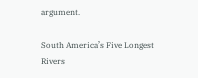argument.

South America’s Five Longest Rivers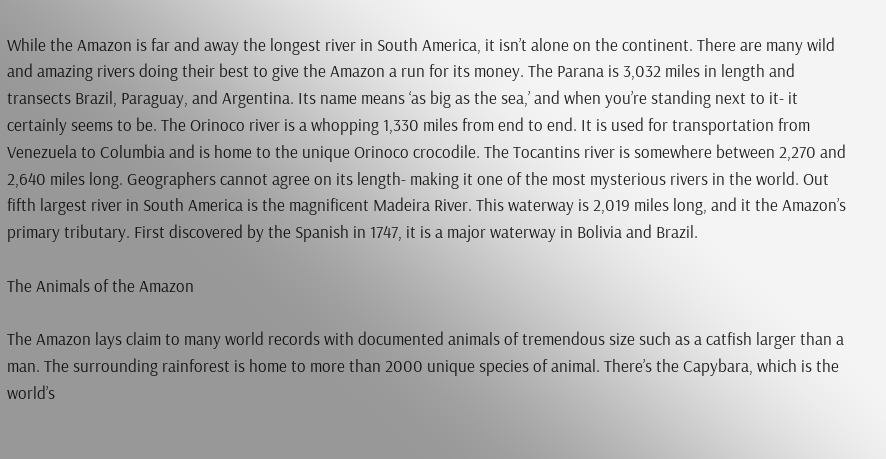While the Amazon is far and away the longest river in South America, it isn’t alone on the continent. There are many wild and amazing rivers doing their best to give the Amazon a run for its money. The Parana is 3,032 miles in length and transects Brazil, Paraguay, and Argentina. Its name means ‘as big as the sea,’ and when you’re standing next to it- it certainly seems to be. The Orinoco river is a whopping 1,330 miles from end to end. It is used for transportation from Venezuela to Columbia and is home to the unique Orinoco crocodile. The Tocantins river is somewhere between 2,270 and 2,640 miles long. Geographers cannot agree on its length- making it one of the most mysterious rivers in the world. Out fifth largest river in South America is the magnificent Madeira River. This waterway is 2,019 miles long, and it the Amazon’s primary tributary. First discovered by the Spanish in 1747, it is a major waterway in Bolivia and Brazil.

The Animals of the Amazon

The Amazon lays claim to many world records with documented animals of tremendous size such as a catfish larger than a man. The surrounding rainforest is home to more than 2000 unique species of animal. There’s the Capybara, which is the world’s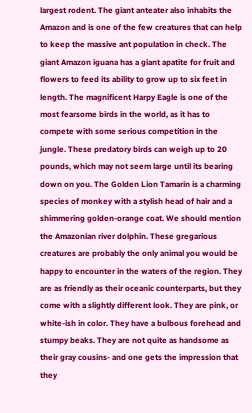largest rodent. The giant anteater also inhabits the Amazon and is one of the few creatures that can help to keep the massive ant population in check. The giant Amazon iguana has a giant apatite for fruit and flowers to feed its ability to grow up to six feet in length. The magnificent Harpy Eagle is one of the most fearsome birds in the world, as it has to compete with some serious competition in the jungle. These predatory birds can weigh up to 20 pounds, which may not seem large until its bearing down on you. The Golden Lion Tamarin is a charming species of monkey with a stylish head of hair and a shimmering golden-orange coat. We should mention the Amazonian river dolphin. These gregarious creatures are probably the only animal you would be happy to encounter in the waters of the region. They are as friendly as their oceanic counterparts, but they come with a slightly different look. They are pink, or white-ish in color. They have a bulbous forehead and stumpy beaks. They are not quite as handsome as their gray cousins- and one gets the impression that they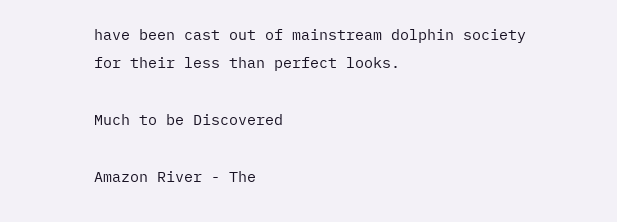have been cast out of mainstream dolphin society for their less than perfect looks.

Much to be Discovered

Amazon River - The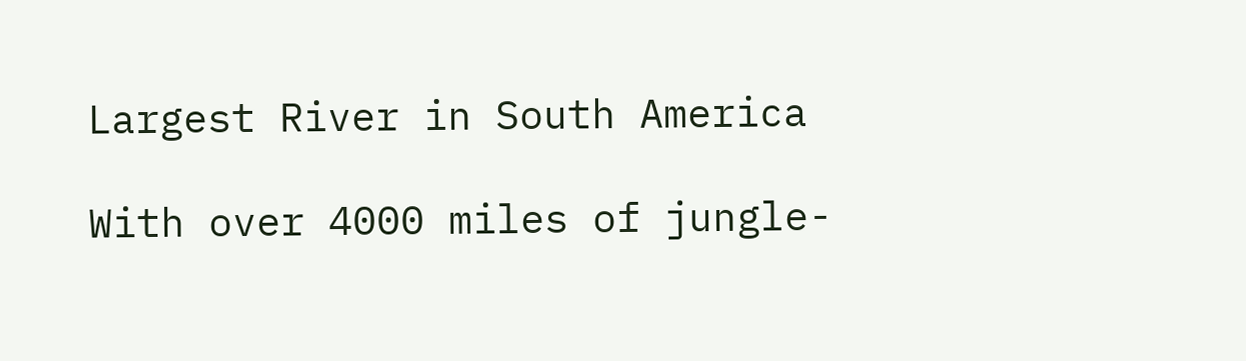Largest River in South America

With over 4000 miles of jungle-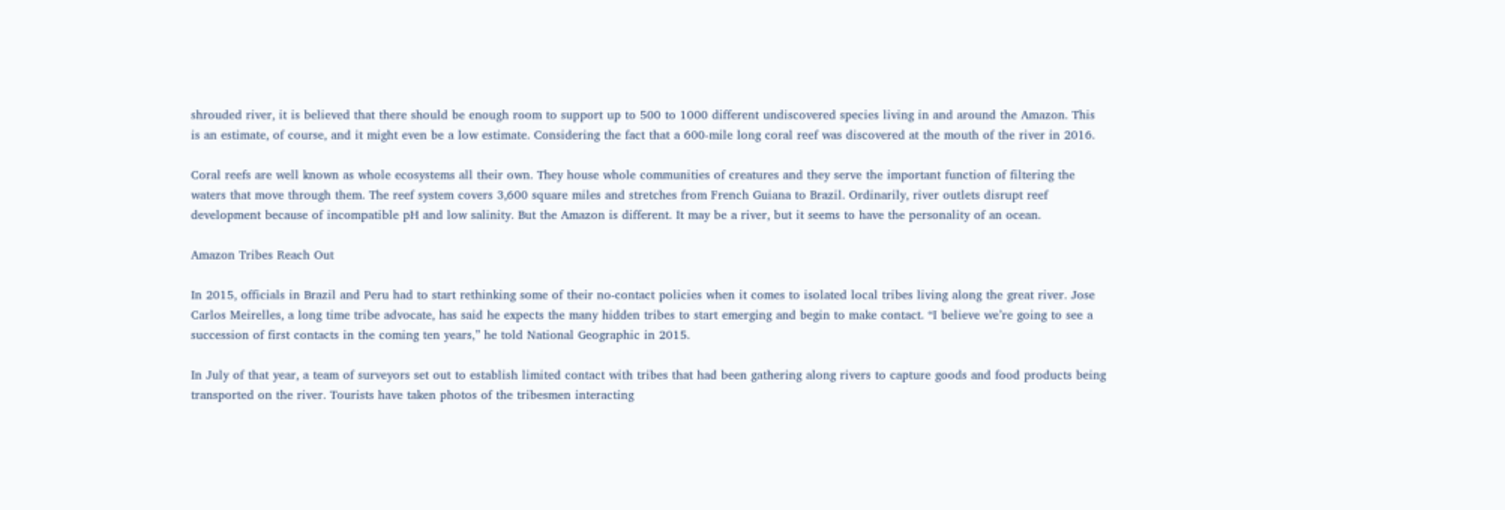shrouded river, it is believed that there should be enough room to support up to 500 to 1000 different undiscovered species living in and around the Amazon. This is an estimate, of course, and it might even be a low estimate. Considering the fact that a 600-mile long coral reef was discovered at the mouth of the river in 2016.

Coral reefs are well known as whole ecosystems all their own. They house whole communities of creatures and they serve the important function of filtering the waters that move through them. The reef system covers 3,600 square miles and stretches from French Guiana to Brazil. Ordinarily, river outlets disrupt reef development because of incompatible pH and low salinity. But the Amazon is different. It may be a river, but it seems to have the personality of an ocean.

Amazon Tribes Reach Out

In 2015, officials in Brazil and Peru had to start rethinking some of their no-contact policies when it comes to isolated local tribes living along the great river. Jose Carlos Meirelles, a long time tribe advocate, has said he expects the many hidden tribes to start emerging and begin to make contact. “I believe we’re going to see a succession of first contacts in the coming ten years,” he told National Geographic in 2015.

In July of that year, a team of surveyors set out to establish limited contact with tribes that had been gathering along rivers to capture goods and food products being transported on the river. Tourists have taken photos of the tribesmen interacting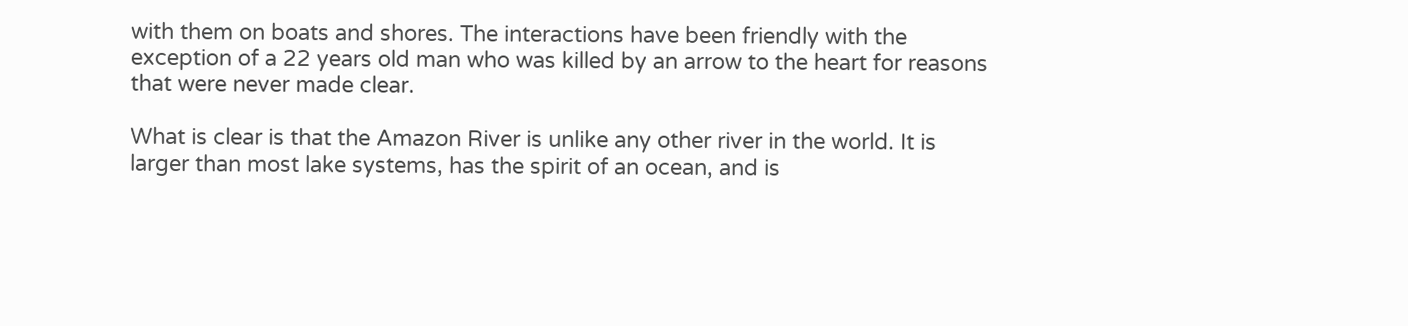with them on boats and shores. The interactions have been friendly with the exception of a 22 years old man who was killed by an arrow to the heart for reasons that were never made clear.

What is clear is that the Amazon River is unlike any other river in the world. It is larger than most lake systems, has the spirit of an ocean, and is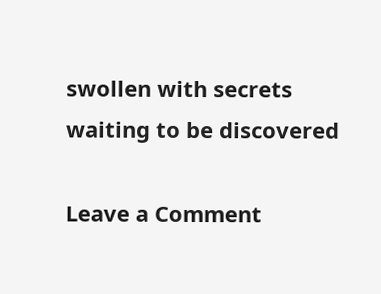swollen with secrets waiting to be discovered

Leave a Comment